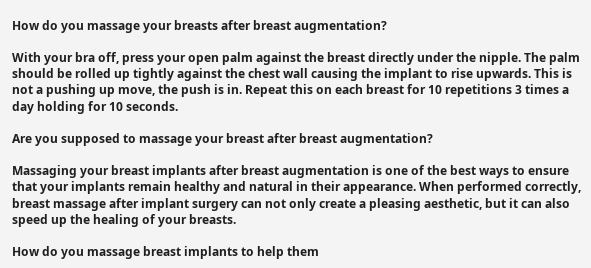How do you massage your breasts after breast augmentation?

With your bra off, press your open palm against the breast directly under the nipple. The palm should be rolled up tightly against the chest wall causing the implant to rise upwards. This is not a pushing up move, the push is in. Repeat this on each breast for 10 repetitions 3 times a day holding for 10 seconds.

Are you supposed to massage your breast after breast augmentation?

Massaging your breast implants after breast augmentation is one of the best ways to ensure that your implants remain healthy and natural in their appearance. When performed correctly, breast massage after implant surgery can not only create a pleasing aesthetic, but it can also speed up the healing of your breasts.

How do you massage breast implants to help them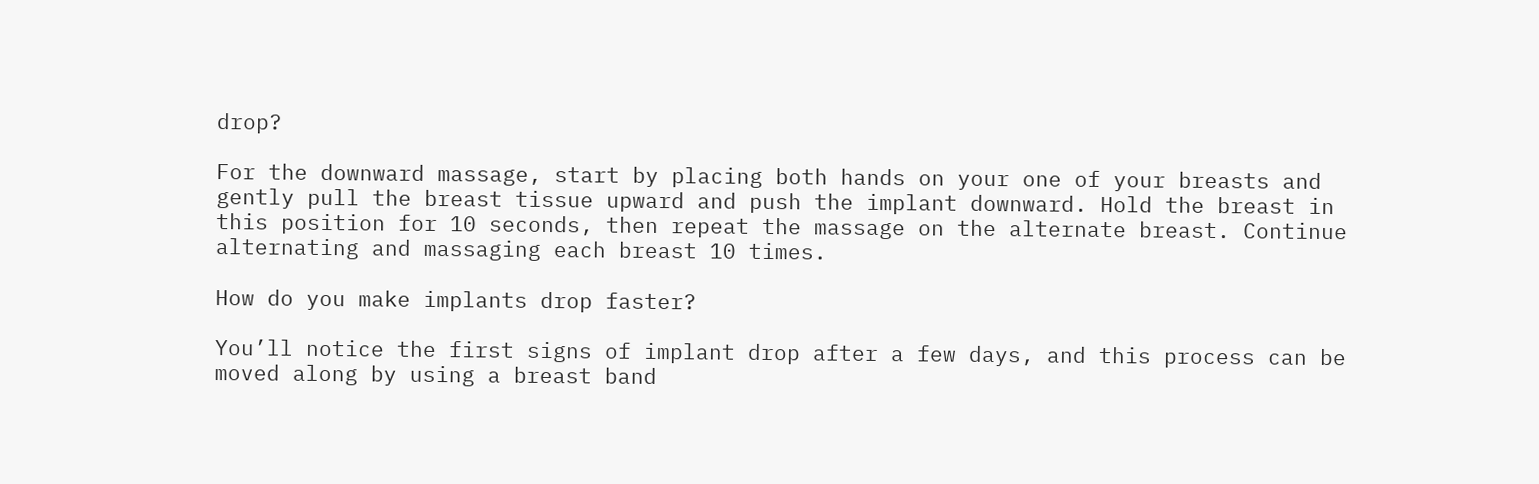drop?

For the downward massage, start by placing both hands on your one of your breasts and gently pull the breast tissue upward and push the implant downward. Hold the breast in this position for 10 seconds, then repeat the massage on the alternate breast. Continue alternating and massaging each breast 10 times.

How do you make implants drop faster?

You’ll notice the first signs of implant drop after a few days, and this process can be moved along by using a breast band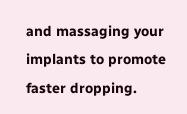and massaging your implants to promote faster dropping.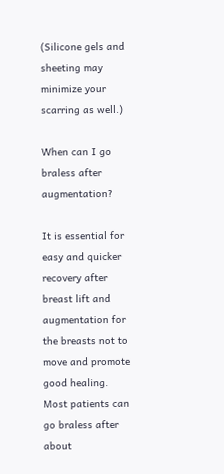(Silicone gels and sheeting may minimize your scarring as well.)

When can I go braless after augmentation?

It is essential for easy and quicker recovery after breast lift and augmentation for the breasts not to move and promote good healing. Most patients can go braless after about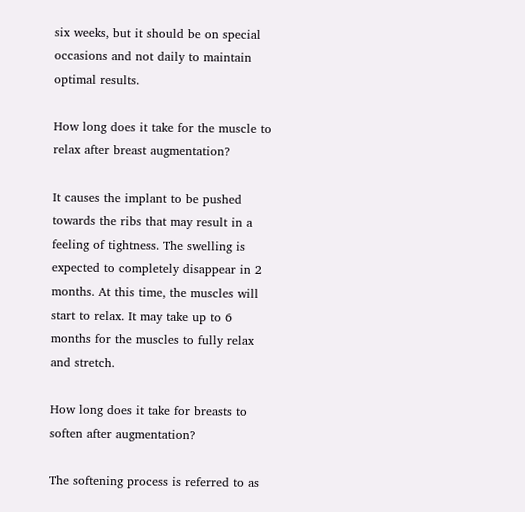six weeks, but it should be on special occasions and not daily to maintain optimal results.

How long does it take for the muscle to relax after breast augmentation?

It causes the implant to be pushed towards the ribs that may result in a feeling of tightness. The swelling is expected to completely disappear in 2 months. At this time, the muscles will start to relax. It may take up to 6 months for the muscles to fully relax and stretch.

How long does it take for breasts to soften after augmentation?

The softening process is referred to as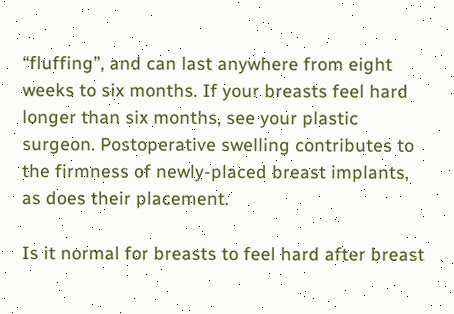“fluffing”, and can last anywhere from eight weeks to six months. If your breasts feel hard longer than six months, see your plastic surgeon. Postoperative swelling contributes to the firmness of newly-placed breast implants, as does their placement.

Is it normal for breasts to feel hard after breast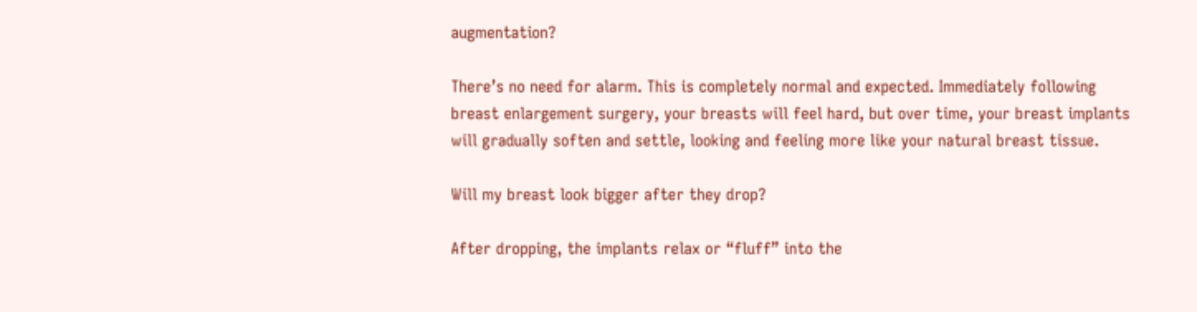augmentation?

There’s no need for alarm. This is completely normal and expected. Immediately following breast enlargement surgery, your breasts will feel hard, but over time, your breast implants will gradually soften and settle, looking and feeling more like your natural breast tissue.

Will my breast look bigger after they drop?

After dropping, the implants relax or “fluff” into the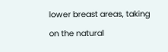lower breast areas, taking on the natural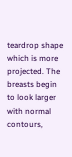teardrop shape which is more projected. The breasts begin to look larger with normal contours,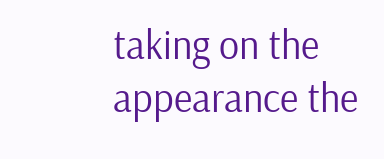taking on the appearance the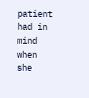patient had in mind when she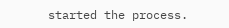started the process.